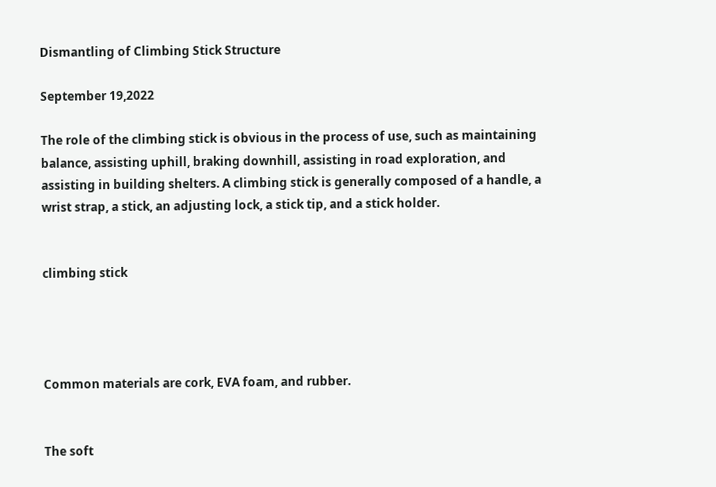Dismantling of Climbing Stick Structure

September 19,2022

The role of the climbing stick is obvious in the process of use, such as maintaining balance, assisting uphill, braking downhill, assisting in road exploration, and assisting in building shelters. A climbing stick is generally composed of a handle, a wrist strap, a stick, an adjusting lock, a stick tip, and a stick holder.


climbing stick




Common materials are cork, EVA foam, and rubber.


The soft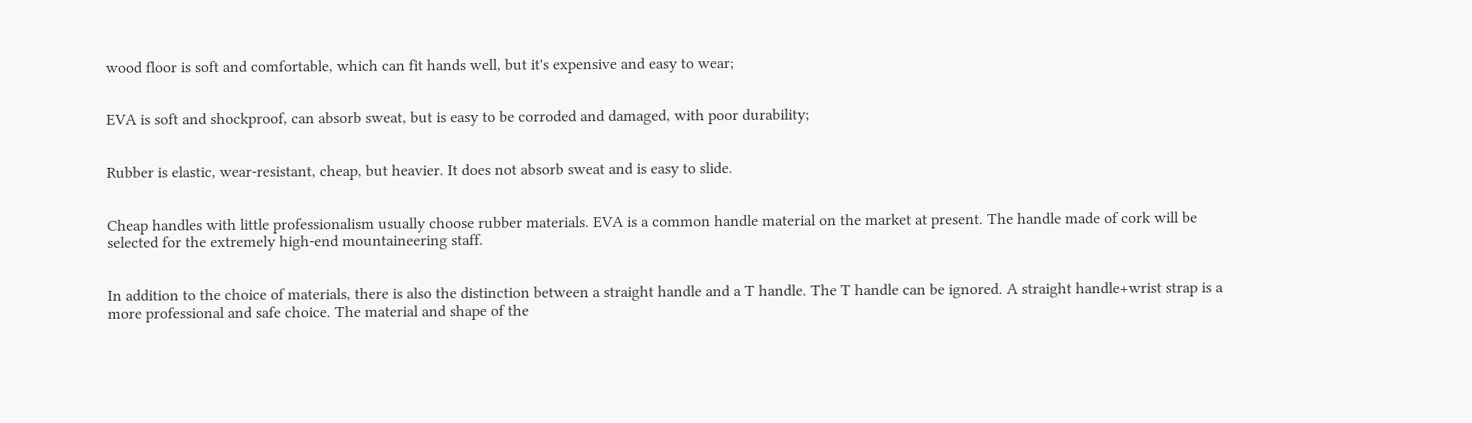wood floor is soft and comfortable, which can fit hands well, but it's expensive and easy to wear;


EVA is soft and shockproof, can absorb sweat, but is easy to be corroded and damaged, with poor durability;


Rubber is elastic, wear-resistant, cheap, but heavier. It does not absorb sweat and is easy to slide.


Cheap handles with little professionalism usually choose rubber materials. EVA is a common handle material on the market at present. The handle made of cork will be selected for the extremely high-end mountaineering staff.


In addition to the choice of materials, there is also the distinction between a straight handle and a T handle. The T handle can be ignored. A straight handle+wrist strap is a more professional and safe choice. The material and shape of the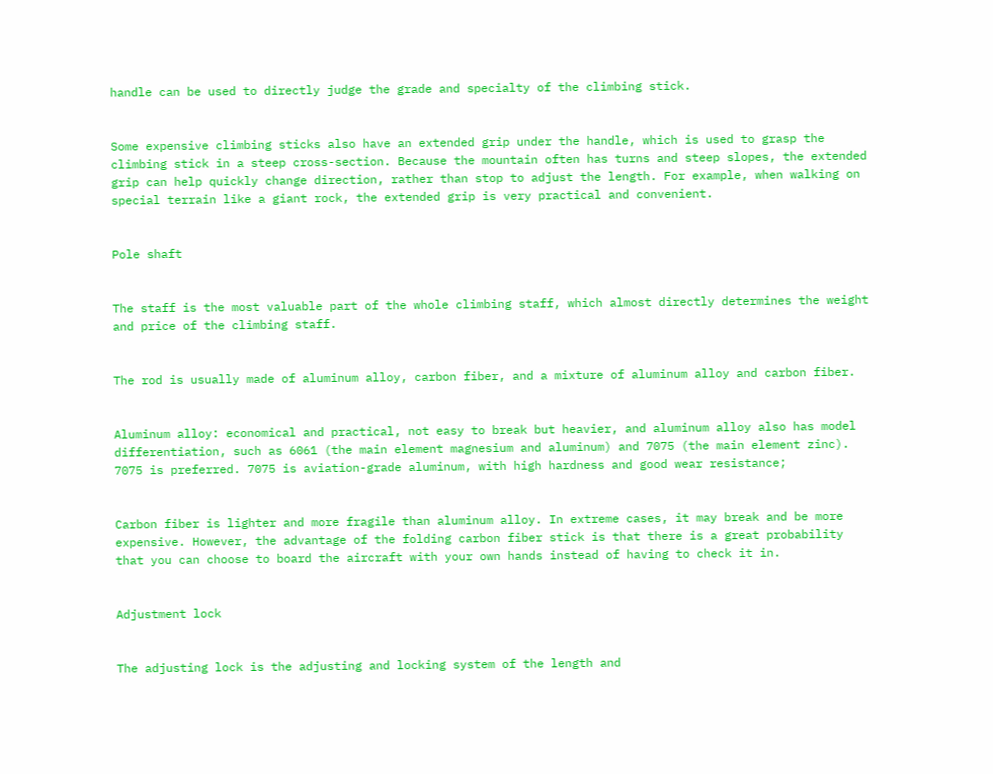handle can be used to directly judge the grade and specialty of the climbing stick.


Some expensive climbing sticks also have an extended grip under the handle, which is used to grasp the climbing stick in a steep cross-section. Because the mountain often has turns and steep slopes, the extended grip can help quickly change direction, rather than stop to adjust the length. For example, when walking on special terrain like a giant rock, the extended grip is very practical and convenient.


Pole shaft


The staff is the most valuable part of the whole climbing staff, which almost directly determines the weight and price of the climbing staff.


The rod is usually made of aluminum alloy, carbon fiber, and a mixture of aluminum alloy and carbon fiber.


Aluminum alloy: economical and practical, not easy to break but heavier, and aluminum alloy also has model differentiation, such as 6061 (the main element magnesium and aluminum) and 7075 (the main element zinc). 7075 is preferred. 7075 is aviation-grade aluminum, with high hardness and good wear resistance;


Carbon fiber is lighter and more fragile than aluminum alloy. In extreme cases, it may break and be more expensive. However, the advantage of the folding carbon fiber stick is that there is a great probability that you can choose to board the aircraft with your own hands instead of having to check it in.


Adjustment lock


The adjusting lock is the adjusting and locking system of the length and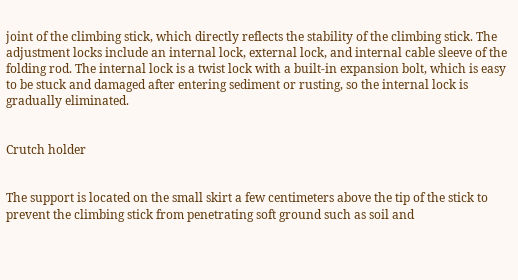joint of the climbing stick, which directly reflects the stability of the climbing stick. The adjustment locks include an internal lock, external lock, and internal cable sleeve of the folding rod. The internal lock is a twist lock with a built-in expansion bolt, which is easy to be stuck and damaged after entering sediment or rusting, so the internal lock is gradually eliminated.


Crutch holder


The support is located on the small skirt a few centimeters above the tip of the stick to prevent the climbing stick from penetrating soft ground such as soil and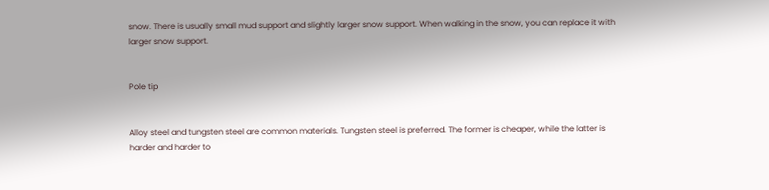snow. There is usually small mud support and slightly larger snow support. When walking in the snow, you can replace it with larger snow support.


Pole tip


Alloy steel and tungsten steel are common materials. Tungsten steel is preferred. The former is cheaper, while the latter is harder and harder to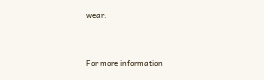wear.


For more information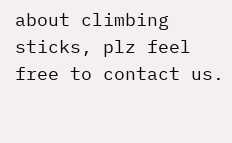about climbing sticks, plz feel free to contact us.